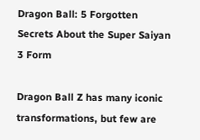Dragon Ball: 5 Forgotten Secrets About the Super Saiyan 3 Form

Dragon Ball Z has many iconic transformations, but few are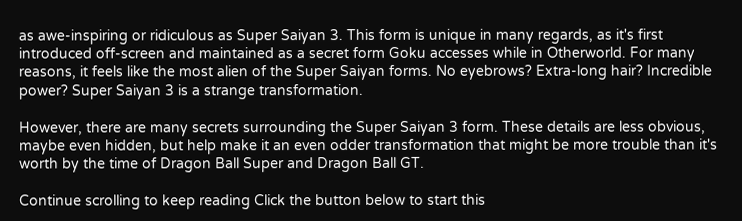as awe-inspiring or ridiculous as Super Saiyan 3. This form is unique in many regards, as it's first introduced off-screen and maintained as a secret form Goku accesses while in Otherworld. For many reasons, it feels like the most alien of the Super Saiyan forms. No eyebrows? Extra-long hair? Incredible power? Super Saiyan 3 is a strange transformation.

However, there are many secrets surrounding the Super Saiyan 3 form. These details are less obvious, maybe even hidden, but help make it an even odder transformation that might be more trouble than it's worth by the time of Dragon Ball Super and Dragon Ball GT.

Continue scrolling to keep reading Click the button below to start this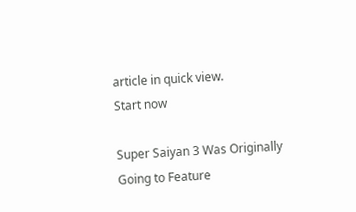article in quick view.
Start now

Super Saiyan 3 Was Originally Going to Feature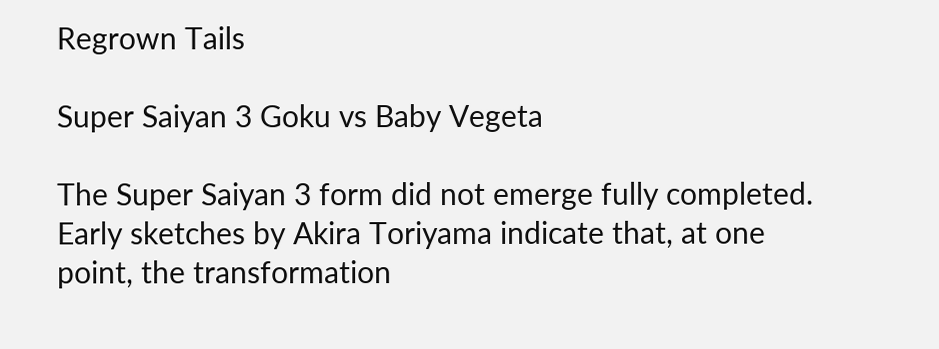Regrown Tails

Super Saiyan 3 Goku vs Baby Vegeta

The Super Saiyan 3 form did not emerge fully completed. Early sketches by Akira Toriyama indicate that, at one point, the transformation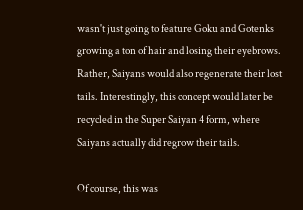wasn't just going to feature Goku and Gotenks growing a ton of hair and losing their eyebrows. Rather, Saiyans would also regenerate their lost tails. Interestingly, this concept would later be recycled in the Super Saiyan 4 form, where Saiyans actually did regrow their tails.

Of course, this was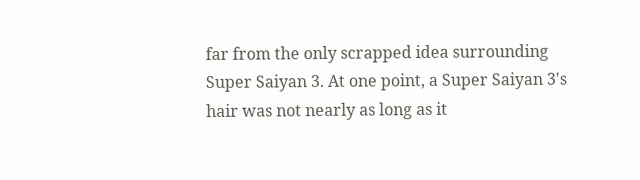far from the only scrapped idea surrounding Super Saiyan 3. At one point, a Super Saiyan 3's hair was not nearly as long as it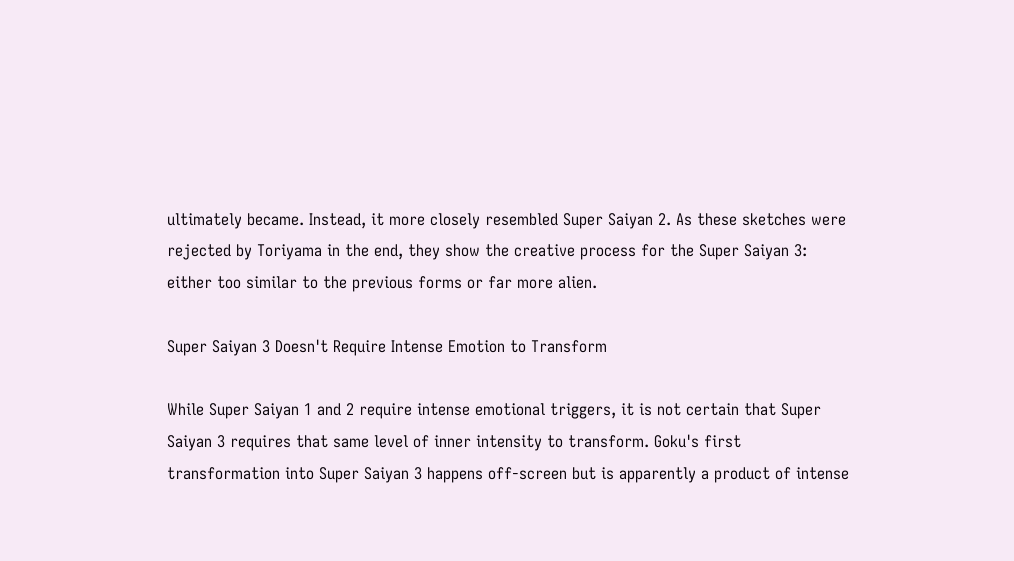ultimately became. Instead, it more closely resembled Super Saiyan 2. As these sketches were rejected by Toriyama in the end, they show the creative process for the Super Saiyan 3: either too similar to the previous forms or far more alien.

Super Saiyan 3 Doesn't Require Intense Emotion to Transform

While Super Saiyan 1 and 2 require intense emotional triggers, it is not certain that Super Saiyan 3 requires that same level of inner intensity to transform. Goku's first transformation into Super Saiyan 3 happens off-screen but is apparently a product of intense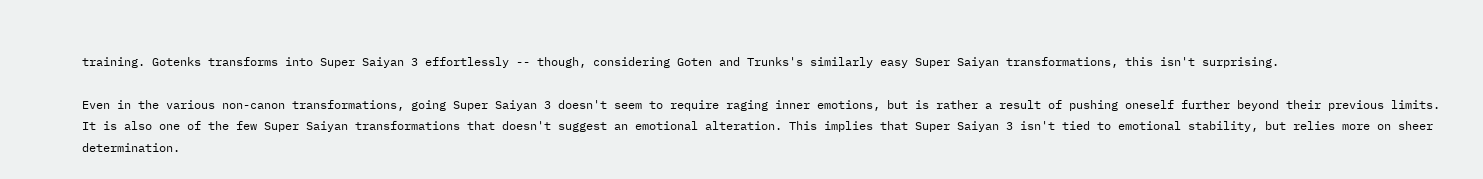training. Gotenks transforms into Super Saiyan 3 effortlessly -- though, considering Goten and Trunks's similarly easy Super Saiyan transformations, this isn't surprising.

Even in the various non-canon transformations, going Super Saiyan 3 doesn't seem to require raging inner emotions, but is rather a result of pushing oneself further beyond their previous limits. It is also one of the few Super Saiyan transformations that doesn't suggest an emotional alteration. This implies that Super Saiyan 3 isn't tied to emotional stability, but relies more on sheer determination.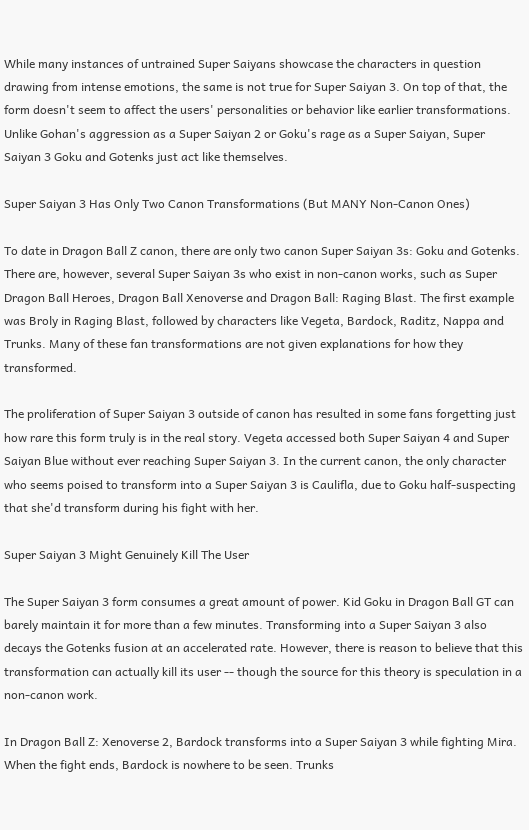While many instances of untrained Super Saiyans showcase the characters in question drawing from intense emotions, the same is not true for Super Saiyan 3. On top of that, the form doesn't seem to affect the users' personalities or behavior like earlier transformations. Unlike Gohan's aggression as a Super Saiyan 2 or Goku's rage as a Super Saiyan, Super Saiyan 3 Goku and Gotenks just act like themselves.

Super Saiyan 3 Has Only Two Canon Transformations (But MANY Non-Canon Ones)

To date in Dragon Ball Z canon, there are only two canon Super Saiyan 3s: Goku and Gotenks. There are, however, several Super Saiyan 3s who exist in non-canon works, such as Super Dragon Ball Heroes, Dragon Ball Xenoverse and Dragon Ball: Raging Blast. The first example was Broly in Raging Blast, followed by characters like Vegeta, Bardock, Raditz, Nappa and Trunks. Many of these fan transformations are not given explanations for how they transformed.

The proliferation of Super Saiyan 3 outside of canon has resulted in some fans forgetting just how rare this form truly is in the real story. Vegeta accessed both Super Saiyan 4 and Super Saiyan Blue without ever reaching Super Saiyan 3. In the current canon, the only character who seems poised to transform into a Super Saiyan 3 is Caulifla, due to Goku half-suspecting that she'd transform during his fight with her.

Super Saiyan 3 Might Genuinely Kill The User

The Super Saiyan 3 form consumes a great amount of power. Kid Goku in Dragon Ball GT can barely maintain it for more than a few minutes. Transforming into a Super Saiyan 3 also decays the Gotenks fusion at an accelerated rate. However, there is reason to believe that this transformation can actually kill its user -- though the source for this theory is speculation in a non-canon work.

In Dragon Ball Z: Xenoverse 2, Bardock transforms into a Super Saiyan 3 while fighting Mira. When the fight ends, Bardock is nowhere to be seen. Trunks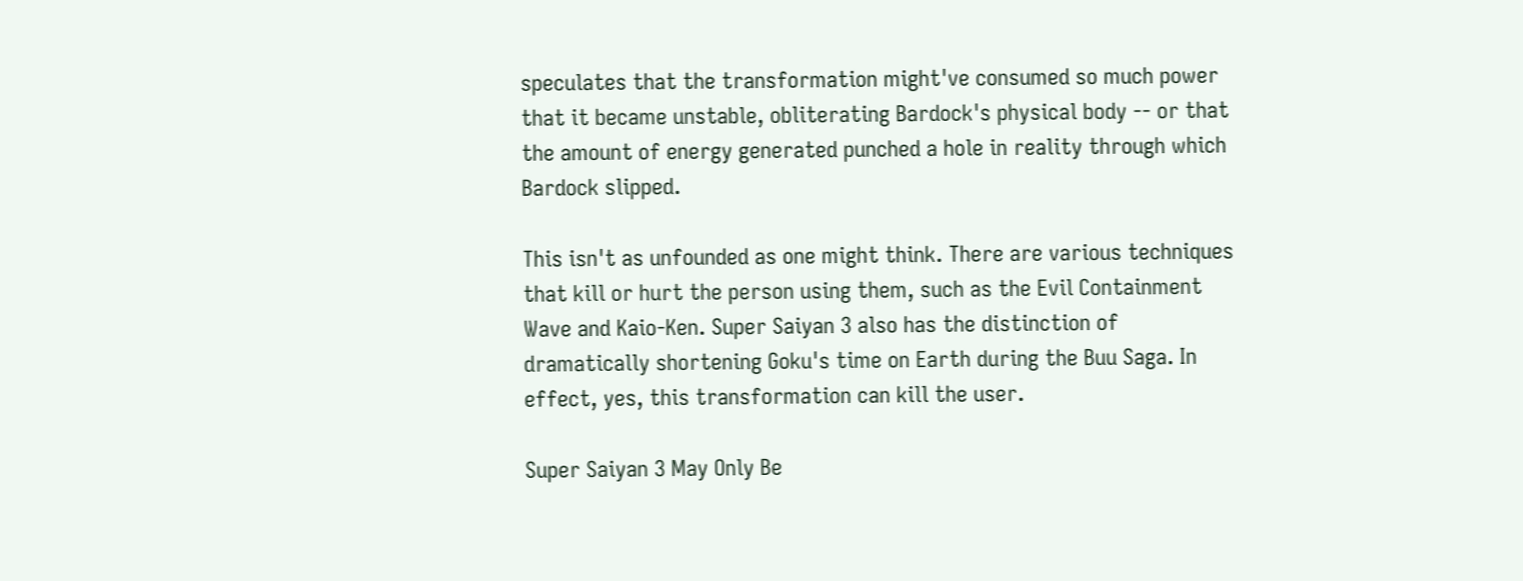speculates that the transformation might've consumed so much power that it became unstable, obliterating Bardock's physical body -- or that the amount of energy generated punched a hole in reality through which Bardock slipped.

This isn't as unfounded as one might think. There are various techniques that kill or hurt the person using them, such as the Evil Containment Wave and Kaio-Ken. Super Saiyan 3 also has the distinction of dramatically shortening Goku's time on Earth during the Buu Saga. In effect, yes, this transformation can kill the user.

Super Saiyan 3 May Only Be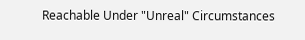Reachable Under "Unreal" Circumstances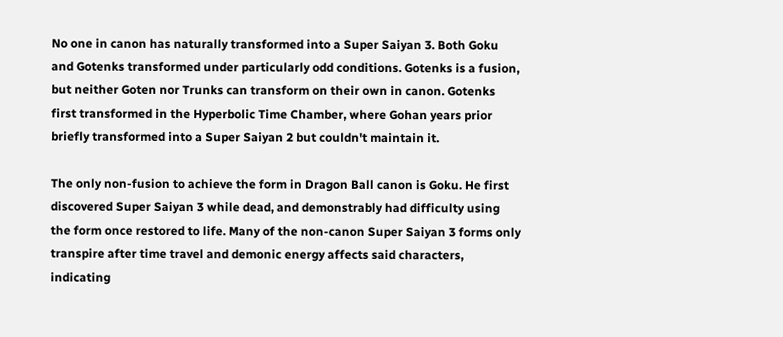No one in canon has naturally transformed into a Super Saiyan 3. Both Goku and Gotenks transformed under particularly odd conditions. Gotenks is a fusion, but neither Goten nor Trunks can transform on their own in canon. Gotenks first transformed in the Hyperbolic Time Chamber, where Gohan years prior briefly transformed into a Super Saiyan 2 but couldn't maintain it.

The only non-fusion to achieve the form in Dragon Ball canon is Goku. He first discovered Super Saiyan 3 while dead, and demonstrably had difficulty using the form once restored to life. Many of the non-canon Super Saiyan 3 forms only transpire after time travel and demonic energy affects said characters, indicating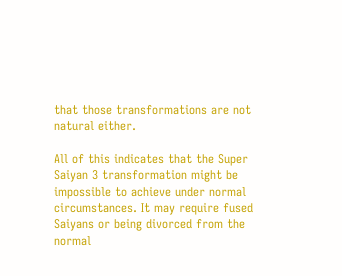that those transformations are not natural either.

All of this indicates that the Super Saiyan 3 transformation might be impossible to achieve under normal circumstances. It may require fused Saiyans or being divorced from the normal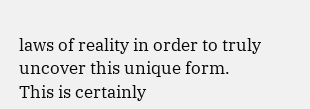laws of reality in order to truly uncover this unique form. This is certainly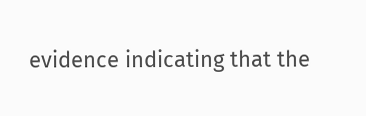evidence indicating that the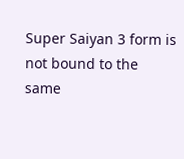Super Saiyan 3 form is not bound to the same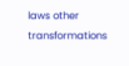laws other transformations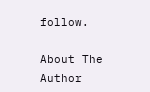follow.

About The Author